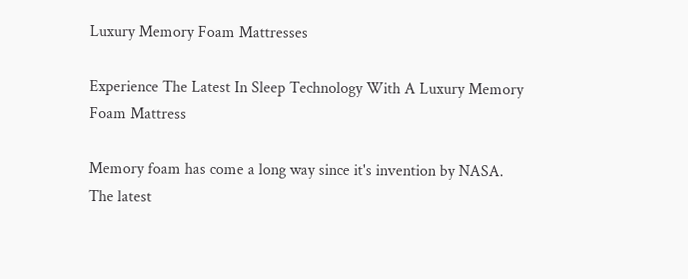Luxury Memory Foam Mattresses

Experience The Latest In Sleep Technology With A Luxury Memory Foam Mattress

Memory foam has come a long way since it's invention by NASA. The latest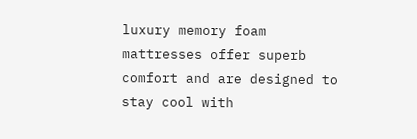luxury memory foam mattresses offer superb comfort and are designed to stay cool with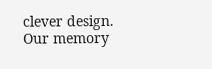clever design. Our memory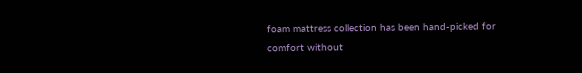foam mattress collection has been hand-picked for comfort without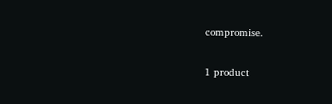compromise.

1 product